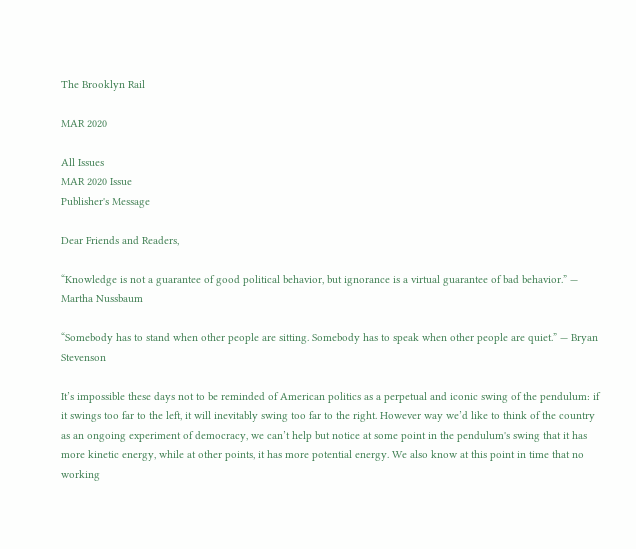The Brooklyn Rail

MAR 2020

All Issues
MAR 2020 Issue
Publisher's Message

Dear Friends and Readers,

“Knowledge is not a guarantee of good political behavior, but ignorance is a virtual guarantee of bad behavior.” — Martha Nussbaum

“Somebody has to stand when other people are sitting. Somebody has to speak when other people are quiet.” — Bryan Stevenson

It’s impossible these days not to be reminded of American politics as a perpetual and iconic swing of the pendulum: if it swings too far to the left, it will inevitably swing too far to the right. However way we’d like to think of the country as an ongoing experiment of democracy, we can’t help but notice at some point in the pendulum's swing that it has more kinetic energy, while at other points, it has more potential energy. We also know at this point in time that no working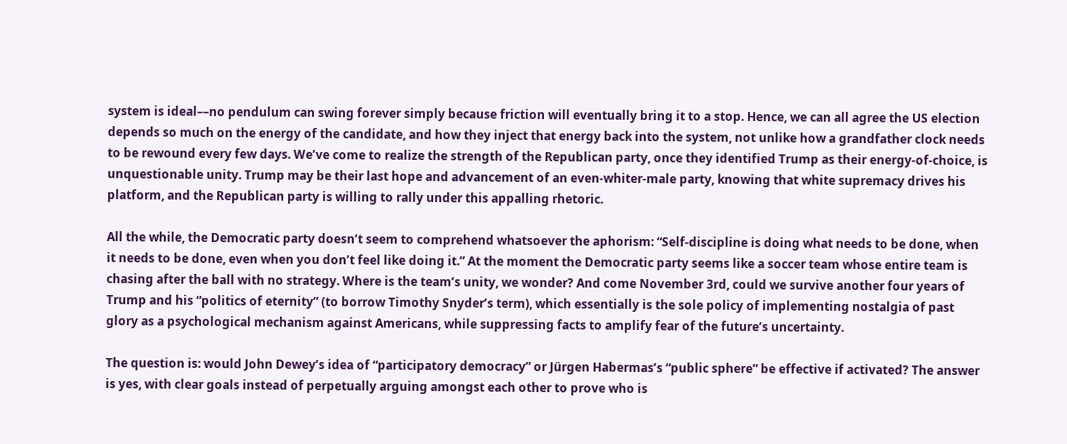system is ideal––no pendulum can swing forever simply because friction will eventually bring it to a stop. Hence, we can all agree the US election depends so much on the energy of the candidate, and how they inject that energy back into the system, not unlike how a grandfather clock needs to be rewound every few days. We’ve come to realize the strength of the Republican party, once they identified Trump as their energy-of-choice, is unquestionable unity. Trump may be their last hope and advancement of an even-whiter-male party, knowing that white supremacy drives his platform, and the Republican party is willing to rally under this appalling rhetoric.

All the while, the Democratic party doesn’t seem to comprehend whatsoever the aphorism: “Self-discipline is doing what needs to be done, when it needs to be done, even when you don’t feel like doing it.” At the moment the Democratic party seems like a soccer team whose entire team is chasing after the ball with no strategy. Where is the team’s unity, we wonder? And come November 3rd, could we survive another four years of Trump and his “politics of eternity” (to borrow Timothy Snyder’s term), which essentially is the sole policy of implementing nostalgia of past glory as a psychological mechanism against Americans, while suppressing facts to amplify fear of the future’s uncertainty.

The question is: would John Dewey’s idea of “participatory democracy” or Jürgen Habermas’s “public sphere” be effective if activated? The answer is yes, with clear goals instead of perpetually arguing amongst each other to prove who is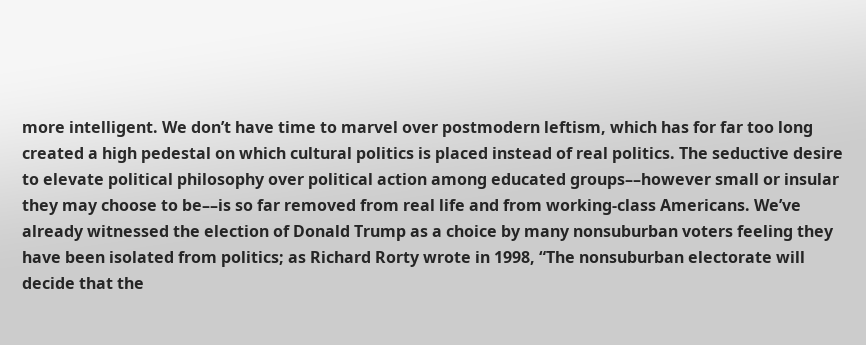more intelligent. We don’t have time to marvel over postmodern leftism, which has for far too long created a high pedestal on which cultural politics is placed instead of real politics. The seductive desire to elevate political philosophy over political action among educated groups––however small or insular they may choose to be––is so far removed from real life and from working-class Americans. We’ve already witnessed the election of Donald Trump as a choice by many nonsuburban voters feeling they have been isolated from politics; as Richard Rorty wrote in 1998, “The nonsuburban electorate will decide that the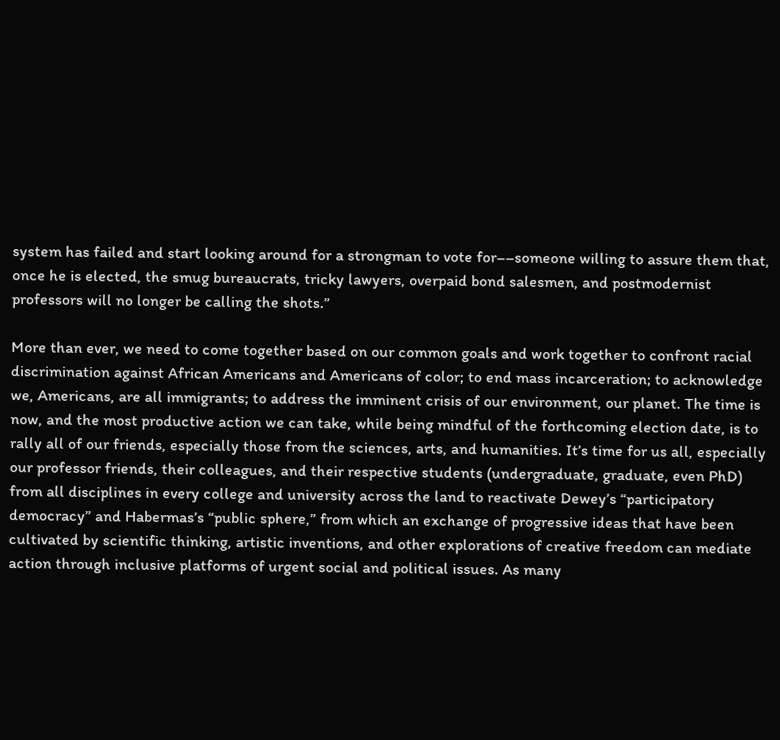system has failed and start looking around for a strongman to vote for––someone willing to assure them that, once he is elected, the smug bureaucrats, tricky lawyers, overpaid bond salesmen, and postmodernist professors will no longer be calling the shots.”

More than ever, we need to come together based on our common goals and work together to confront racial discrimination against African Americans and Americans of color; to end mass incarceration; to acknowledge we, Americans, are all immigrants; to address the imminent crisis of our environment, our planet. The time is now, and the most productive action we can take, while being mindful of the forthcoming election date, is to rally all of our friends, especially those from the sciences, arts, and humanities. It’s time for us all, especially our professor friends, their colleagues, and their respective students (undergraduate, graduate, even PhD) from all disciplines in every college and university across the land to reactivate Dewey’s “participatory democracy” and Habermas’s “public sphere,” from which an exchange of progressive ideas that have been cultivated by scientific thinking, artistic inventions, and other explorations of creative freedom can mediate action through inclusive platforms of urgent social and political issues. As many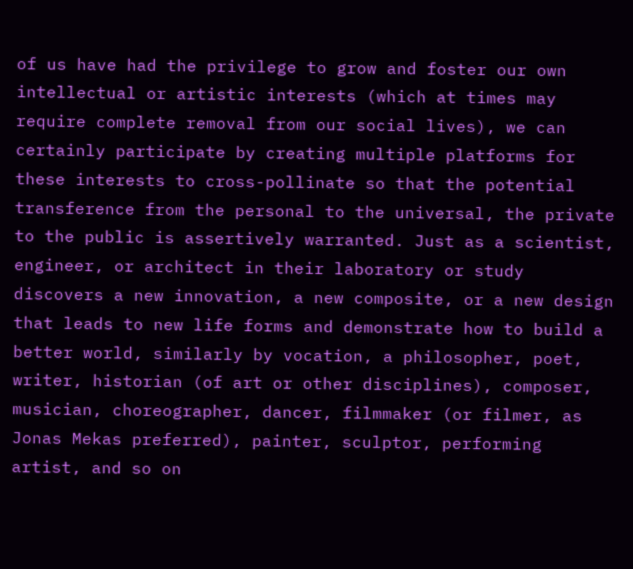of us have had the privilege to grow and foster our own intellectual or artistic interests (which at times may require complete removal from our social lives), we can certainly participate by creating multiple platforms for these interests to cross-pollinate so that the potential transference from the personal to the universal, the private to the public is assertively warranted. Just as a scientist, engineer, or architect in their laboratory or study discovers a new innovation, a new composite, or a new design that leads to new life forms and demonstrate how to build a better world, similarly by vocation, a philosopher, poet, writer, historian (of art or other disciplines), composer, musician, choreographer, dancer, filmmaker (or filmer, as Jonas Mekas preferred), painter, sculptor, performing artist, and so on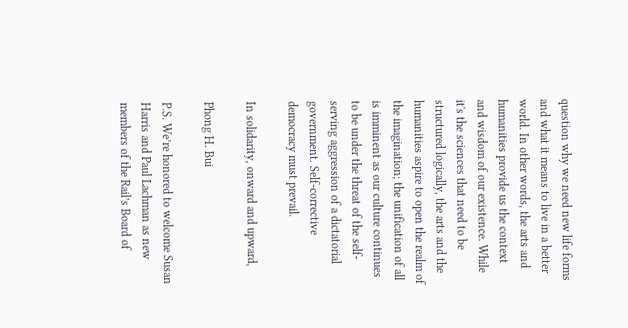question why we need new life forms and what it means to live in a better world. In other words, the arts and humanities provide us the context and wisdom of our existence. While it's the sciences that need to be structured logically, the arts and the humanities aspire to open the realm of the imagination; the unification of all is imminent as our culture continues to be under the threat of the self-serving aggression of a dictatorial government. Self-corrective democracy must prevail.

In solidarity, onward and upward,

Phong H. Bui

P.S. We’re honored to welcome Susan Harris and Paul Lachman as new members of the Rail’s Board of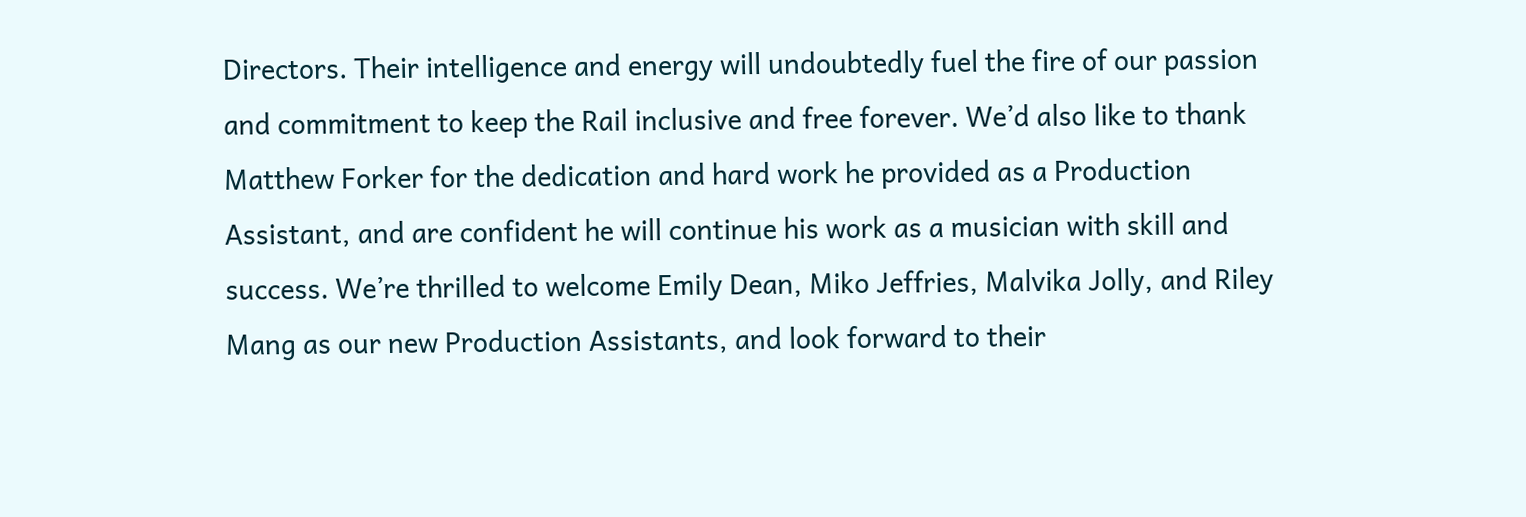Directors. Their intelligence and energy will undoubtedly fuel the fire of our passion and commitment to keep the Rail inclusive and free forever. We’d also like to thank Matthew Forker for the dedication and hard work he provided as a Production Assistant, and are confident he will continue his work as a musician with skill and success. We’re thrilled to welcome Emily Dean, Miko Jeffries, Malvika Jolly, and Riley Mang as our new Production Assistants, and look forward to their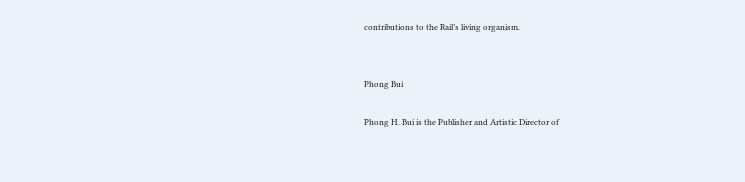contributions to the Rail’s living organism.


Phong Bui

Phong H. Bui is the Publisher and Artistic Director of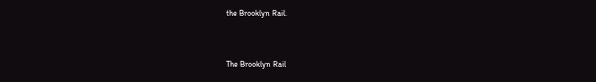the Brooklyn Rail.


The Brooklyn Rail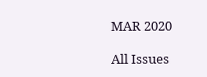MAR 2020

All Issues